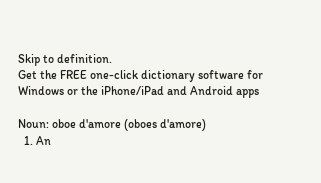Skip to definition.
Get the FREE one-click dictionary software for Windows or the iPhone/iPad and Android apps

Noun: oboe d'amore (oboes d'amore)
  1. An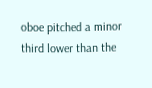oboe pitched a minor third lower than the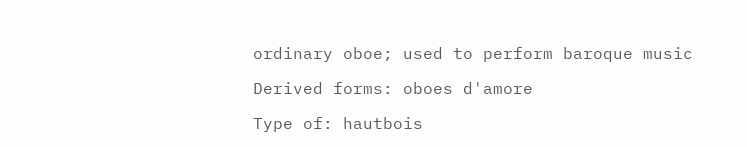ordinary oboe; used to perform baroque music

Derived forms: oboes d'amore

Type of: hautbois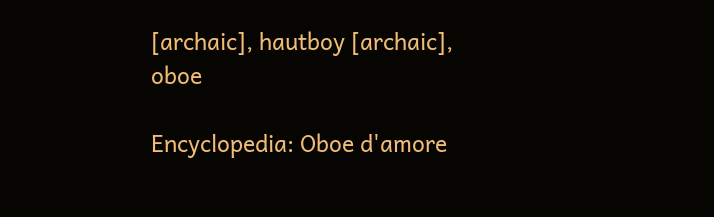[archaic], hautboy [archaic], oboe

Encyclopedia: Oboe d'amore